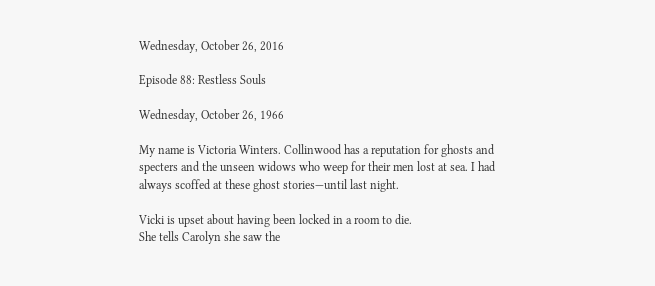Wednesday, October 26, 2016

Episode 88: Restless Souls

Wednesday, October 26, 1966

My name is Victoria Winters. Collinwood has a reputation for ghosts and specters and the unseen widows who weep for their men lost at sea. I had always scoffed at these ghost stories—until last night.

Vicki is upset about having been locked in a room to die.
She tells Carolyn she saw the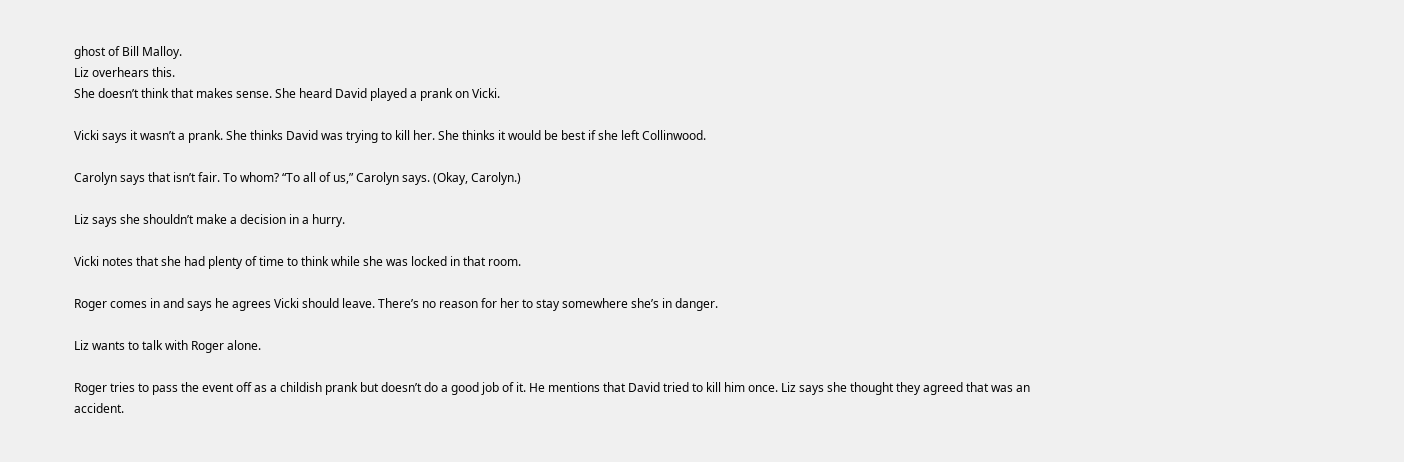ghost of Bill Malloy.
Liz overhears this.
She doesn’t think that makes sense. She heard David played a prank on Vicki.

Vicki says it wasn’t a prank. She thinks David was trying to kill her. She thinks it would be best if she left Collinwood.

Carolyn says that isn’t fair. To whom? “To all of us,” Carolyn says. (Okay, Carolyn.)

Liz says she shouldn’t make a decision in a hurry.

Vicki notes that she had plenty of time to think while she was locked in that room.

Roger comes in and says he agrees Vicki should leave. There’s no reason for her to stay somewhere she’s in danger.

Liz wants to talk with Roger alone.

Roger tries to pass the event off as a childish prank but doesn’t do a good job of it. He mentions that David tried to kill him once. Liz says she thought they agreed that was an accident.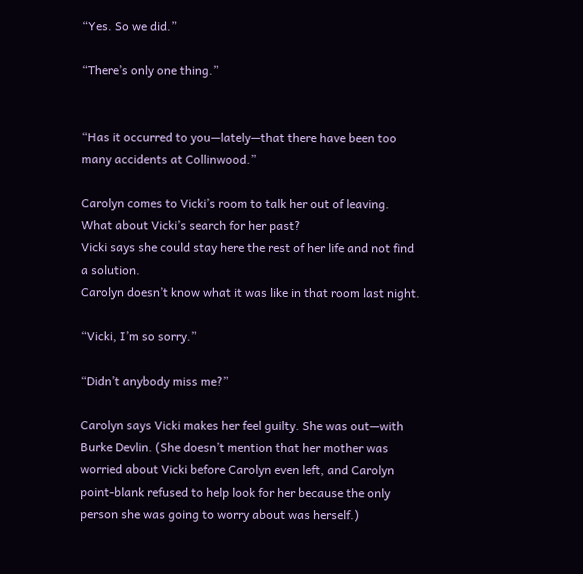“Yes. So we did.”

“There’s only one thing.”


“Has it occurred to you—lately—that there have been too many accidents at Collinwood.”

Carolyn comes to Vicki’s room to talk her out of leaving.
What about Vicki’s search for her past?
Vicki says she could stay here the rest of her life and not find a solution.
Carolyn doesn’t know what it was like in that room last night.

“Vicki, I’m so sorry.”

“Didn’t anybody miss me?”

Carolyn says Vicki makes her feel guilty. She was out—with Burke Devlin. (She doesn’t mention that her mother was worried about Vicki before Carolyn even left, and Carolyn point-blank refused to help look for her because the only person she was going to worry about was herself.)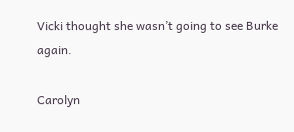Vicki thought she wasn’t going to see Burke again.

Carolyn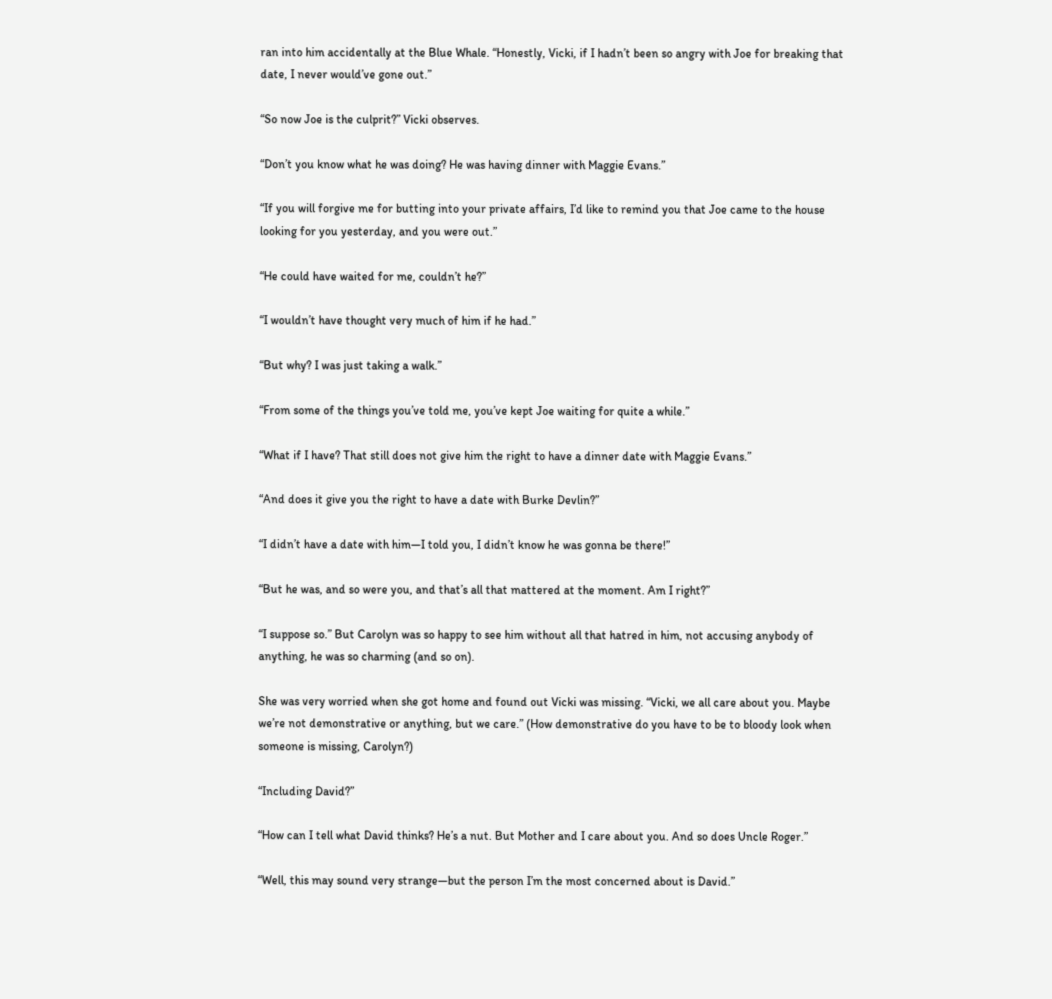ran into him accidentally at the Blue Whale. “Honestly, Vicki, if I hadn’t been so angry with Joe for breaking that date, I never would’ve gone out.”

“So now Joe is the culprit?” Vicki observes.

“Don’t you know what he was doing? He was having dinner with Maggie Evans.”

“If you will forgive me for butting into your private affairs, I’d like to remind you that Joe came to the house looking for you yesterday, and you were out.”

“He could have waited for me, couldn’t he?”

“I wouldn’t have thought very much of him if he had.”

“But why? I was just taking a walk.”

“From some of the things you’ve told me, you’ve kept Joe waiting for quite a while.”

“What if I have? That still does not give him the right to have a dinner date with Maggie Evans.”

“And does it give you the right to have a date with Burke Devlin?”

“I didn’t have a date with him—I told you, I didn’t know he was gonna be there!”

“But he was, and so were you, and that’s all that mattered at the moment. Am I right?”

“I suppose so.” But Carolyn was so happy to see him without all that hatred in him, not accusing anybody of anything, he was so charming (and so on).

She was very worried when she got home and found out Vicki was missing. “Vicki, we all care about you. Maybe we’re not demonstrative or anything, but we care.” (How demonstrative do you have to be to bloody look when someone is missing, Carolyn?)

“Including David?”

“How can I tell what David thinks? He’s a nut. But Mother and I care about you. And so does Uncle Roger.”

“Well, this may sound very strange—but the person I’m the most concerned about is David.”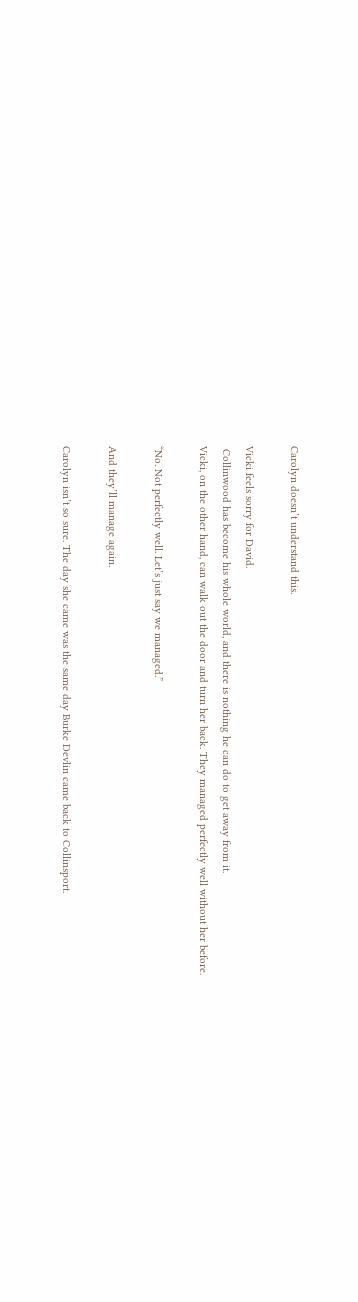Carolyn doesn’t understand this.

Vicki feels sorry for David.
 Collinwood has become his whole world, and there is nothing he can do to get away from it.
Vicki, on the other hand, can walk out the door and turn her back. They managed perfectly well without her before.

“No. Not perfectly well. Let’s just say we managed.”

And they’ll manage again.

Carolyn isn’t so sure. The day she came was the same day Burke Devlin came back to Collinsport.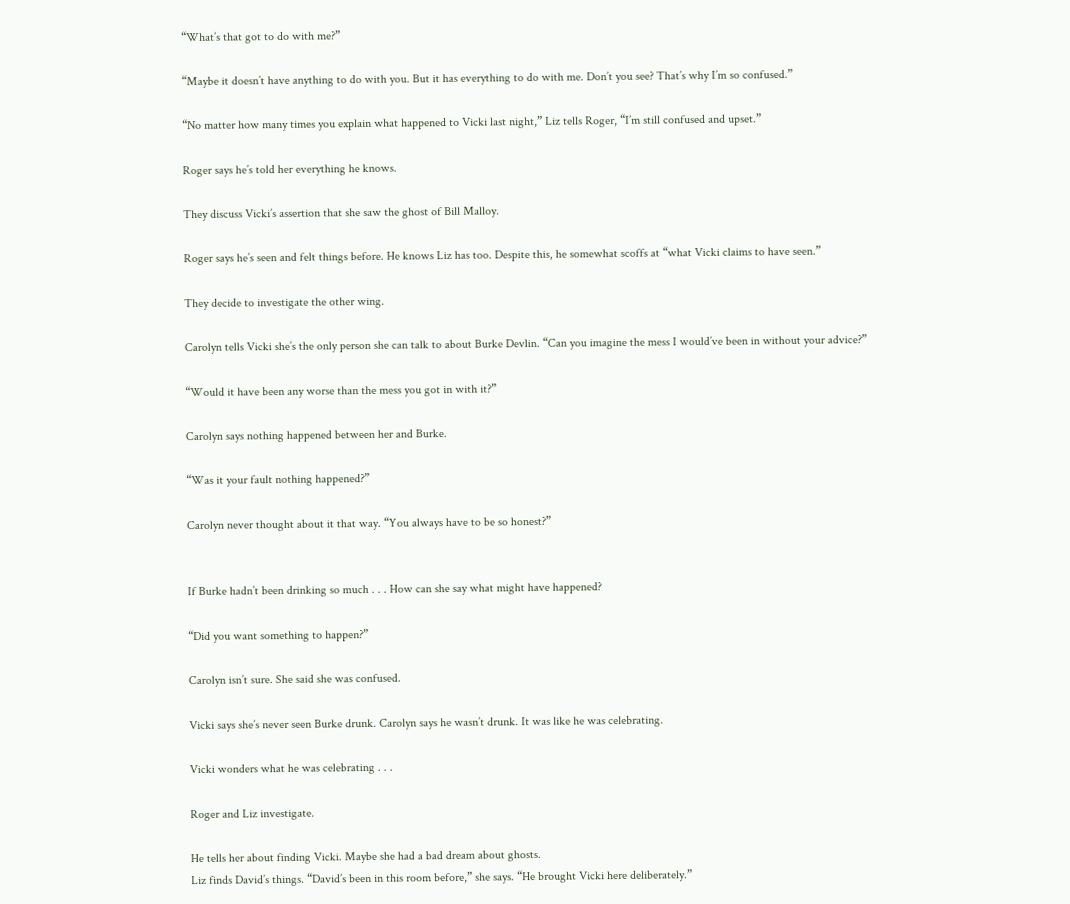“What’s that got to do with me?”

“Maybe it doesn’t have anything to do with you. But it has everything to do with me. Don’t you see? That’s why I’m so confused.”

“No matter how many times you explain what happened to Vicki last night,” Liz tells Roger, “I’m still confused and upset.”

Roger says he’s told her everything he knows.

They discuss Vicki’s assertion that she saw the ghost of Bill Malloy.

Roger says he’s seen and felt things before. He knows Liz has too. Despite this, he somewhat scoffs at “what Vicki claims to have seen.”

They decide to investigate the other wing.

Carolyn tells Vicki she’s the only person she can talk to about Burke Devlin. “Can you imagine the mess I would’ve been in without your advice?”

“Would it have been any worse than the mess you got in with it?”

Carolyn says nothing happened between her and Burke.

“Was it your fault nothing happened?”

Carolyn never thought about it that way. “You always have to be so honest?”


If Burke hadn’t been drinking so much . . . How can she say what might have happened?

“Did you want something to happen?”

Carolyn isn’t sure. She said she was confused.

Vicki says she’s never seen Burke drunk. Carolyn says he wasn’t drunk. It was like he was celebrating.

Vicki wonders what he was celebrating . . .

Roger and Liz investigate.

He tells her about finding Vicki. Maybe she had a bad dream about ghosts.
Liz finds David’s things. “David’s been in this room before,” she says. “He brought Vicki here deliberately.”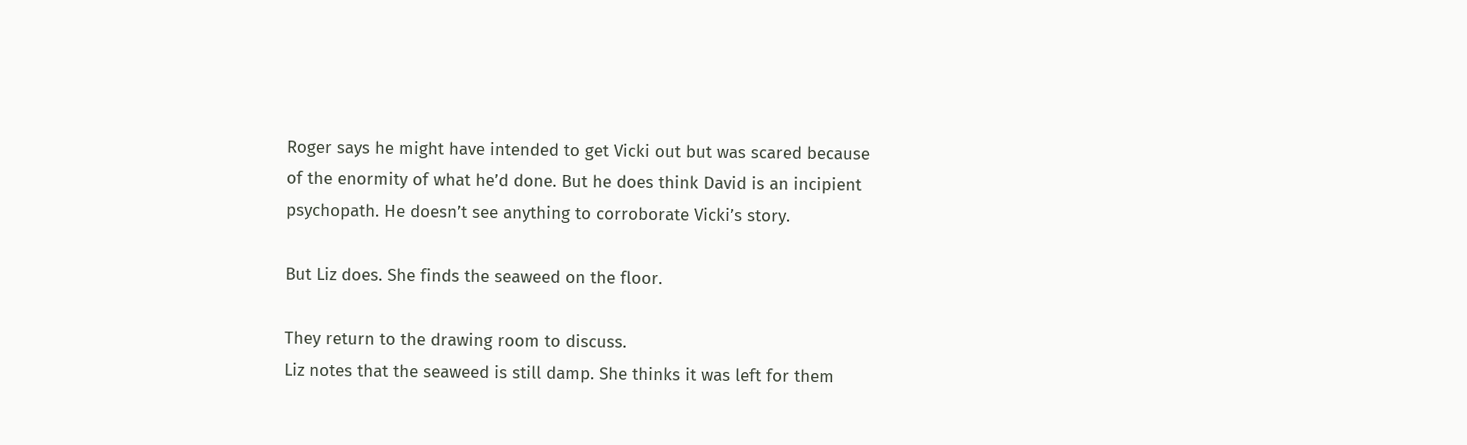Roger says he might have intended to get Vicki out but was scared because of the enormity of what he’d done. But he does think David is an incipient psychopath. He doesn’t see anything to corroborate Vicki’s story.

But Liz does. She finds the seaweed on the floor.

They return to the drawing room to discuss.
Liz notes that the seaweed is still damp. She thinks it was left for them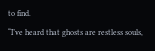to find.
“I’ve heard that ghosts are restless souls,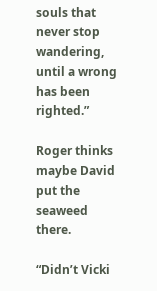souls that never stop wandering, until a wrong has been righted.”

Roger thinks maybe David put the seaweed there.

“Didn’t Vicki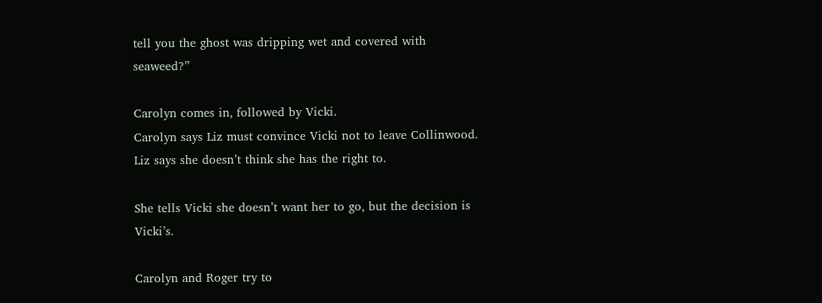tell you the ghost was dripping wet and covered with seaweed?”

Carolyn comes in, followed by Vicki.
Carolyn says Liz must convince Vicki not to leave Collinwood.
Liz says she doesn’t think she has the right to.

She tells Vicki she doesn’t want her to go, but the decision is Vicki’s.

Carolyn and Roger try to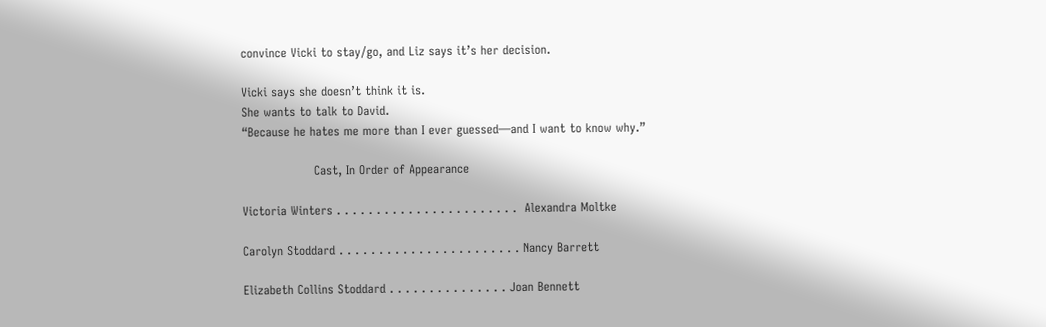convince Vicki to stay/go, and Liz says it’s her decision.

Vicki says she doesn’t think it is.
She wants to talk to David.
“Because he hates me more than I ever guessed—and I want to know why.”

                  Cast, In Order of Appearance

Victoria Winters . . . . . . . . . . . . . . . . . . . . . . .  Alexandra Moltke

Carolyn Stoddard . . . . . . . . . . . . . . . . . . . . . . . Nancy Barrett

Elizabeth Collins Stoddard . . . . . . . . . . . . . . . Joan Bennett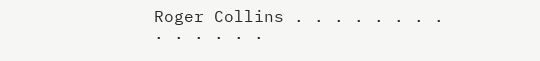Roger Collins . . . . . . . . . . . . . .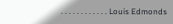. . . . . . . . . . . . Louis Edmonds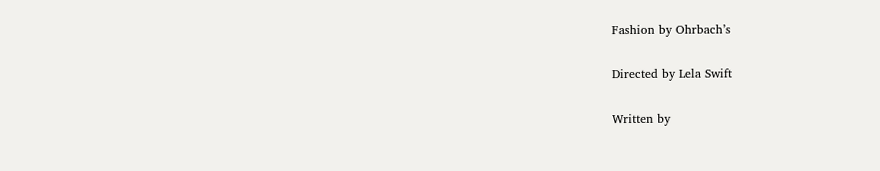Fashion by Ohrbach’s

Directed by Lela Swift

Written by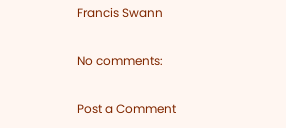Francis Swann

No comments:

Post a Comment